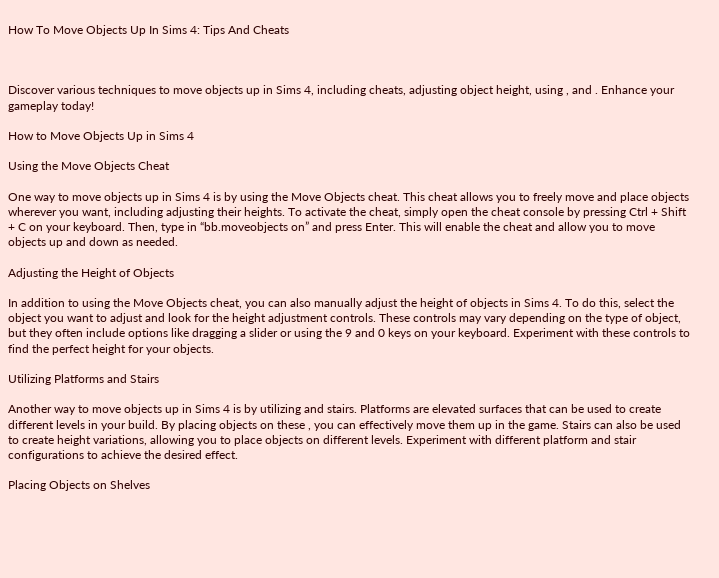How To Move Objects Up In Sims 4: Tips And Cheats



Discover various techniques to move objects up in Sims 4, including cheats, adjusting object height, using , and . Enhance your gameplay today!

How to Move Objects Up in Sims 4

Using the Move Objects Cheat

One way to move objects up in Sims 4 is by using the Move Objects cheat. This cheat allows you to freely move and place objects wherever you want, including adjusting their heights. To activate the cheat, simply open the cheat console by pressing Ctrl + Shift + C on your keyboard. Then, type in “bb.moveobjects on” and press Enter. This will enable the cheat and allow you to move objects up and down as needed.

Adjusting the Height of Objects

In addition to using the Move Objects cheat, you can also manually adjust the height of objects in Sims 4. To do this, select the object you want to adjust and look for the height adjustment controls. These controls may vary depending on the type of object, but they often include options like dragging a slider or using the 9 and 0 keys on your keyboard. Experiment with these controls to find the perfect height for your objects.

Utilizing Platforms and Stairs

Another way to move objects up in Sims 4 is by utilizing and stairs. Platforms are elevated surfaces that can be used to create different levels in your build. By placing objects on these , you can effectively move them up in the game. Stairs can also be used to create height variations, allowing you to place objects on different levels. Experiment with different platform and stair configurations to achieve the desired effect.

Placing Objects on Shelves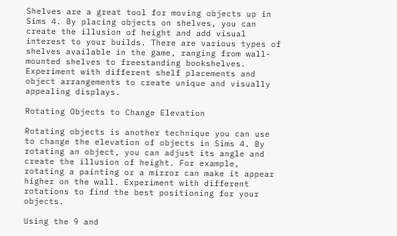Shelves are a great tool for moving objects up in Sims 4. By placing objects on shelves, you can create the illusion of height and add visual interest to your builds. There are various types of shelves available in the game, ranging from wall-mounted shelves to freestanding bookshelves. Experiment with different shelf placements and object arrangements to create unique and visually appealing displays.

Rotating Objects to Change Elevation

Rotating objects is another technique you can use to change the elevation of objects in Sims 4. By rotating an object, you can adjust its angle and create the illusion of height. For example, rotating a painting or a mirror can make it appear higher on the wall. Experiment with different rotations to find the best positioning for your objects.

Using the 9 and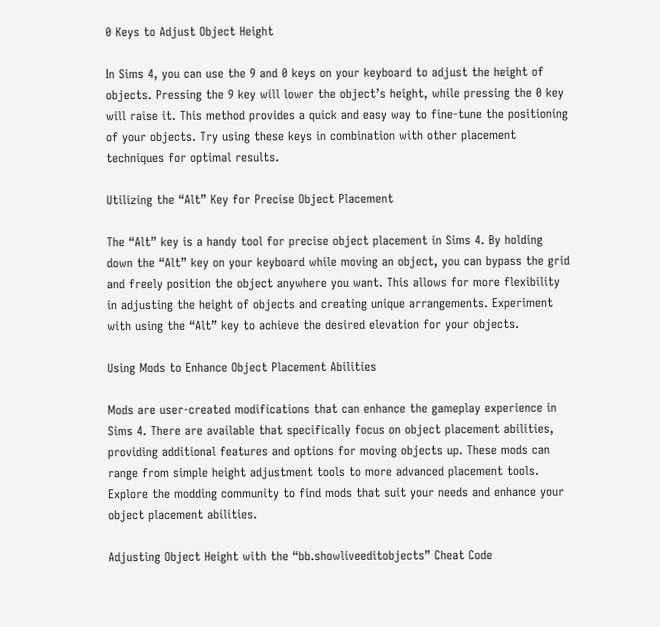0 Keys to Adjust Object Height

In Sims 4, you can use the 9 and 0 keys on your keyboard to adjust the height of objects. Pressing the 9 key will lower the object’s height, while pressing the 0 key will raise it. This method provides a quick and easy way to fine-tune the positioning of your objects. Try using these keys in combination with other placement techniques for optimal results.

Utilizing the “Alt” Key for Precise Object Placement

The “Alt” key is a handy tool for precise object placement in Sims 4. By holding down the “Alt” key on your keyboard while moving an object, you can bypass the grid and freely position the object anywhere you want. This allows for more flexibility in adjusting the height of objects and creating unique arrangements. Experiment with using the “Alt” key to achieve the desired elevation for your objects.

Using Mods to Enhance Object Placement Abilities

Mods are user-created modifications that can enhance the gameplay experience in Sims 4. There are available that specifically focus on object placement abilities, providing additional features and options for moving objects up. These mods can range from simple height adjustment tools to more advanced placement tools. Explore the modding community to find mods that suit your needs and enhance your object placement abilities.

Adjusting Object Height with the “bb.showliveeditobjects” Cheat Code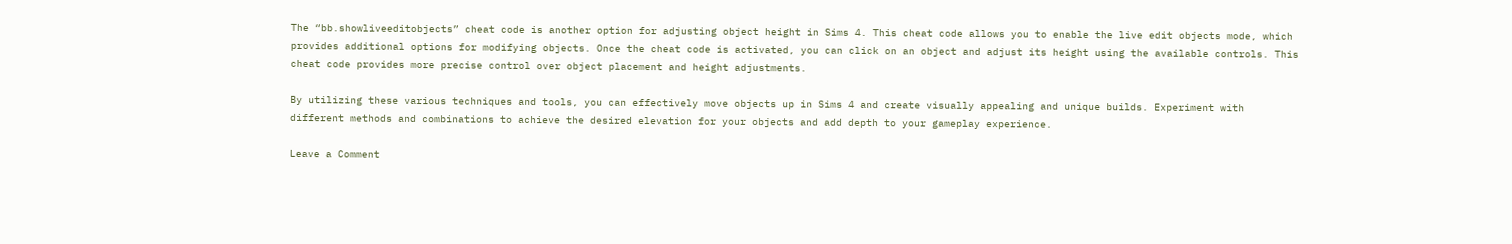The “bb.showliveeditobjects” cheat code is another option for adjusting object height in Sims 4. This cheat code allows you to enable the live edit objects mode, which provides additional options for modifying objects. Once the cheat code is activated, you can click on an object and adjust its height using the available controls. This cheat code provides more precise control over object placement and height adjustments.

By utilizing these various techniques and tools, you can effectively move objects up in Sims 4 and create visually appealing and unique builds. Experiment with different methods and combinations to achieve the desired elevation for your objects and add depth to your gameplay experience.

Leave a Comment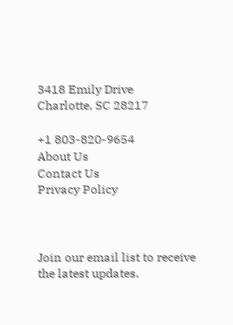3418 Emily Drive
Charlotte, SC 28217

+1 803-820-9654
About Us
Contact Us
Privacy Policy



Join our email list to receive the latest updates.